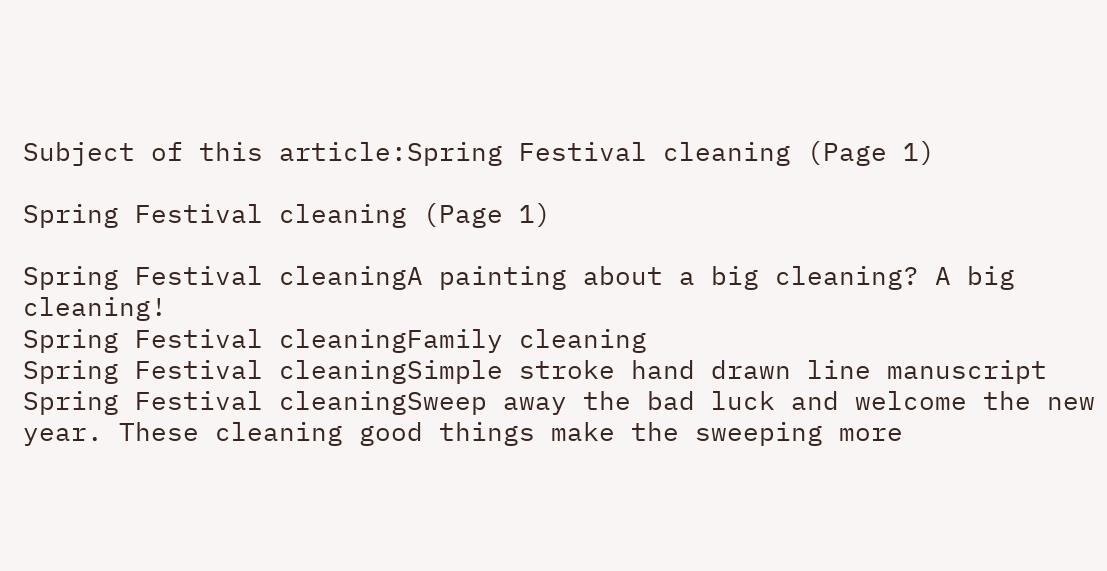Subject of this article:Spring Festival cleaning (Page 1)

Spring Festival cleaning (Page 1)

Spring Festival cleaningA painting about a big cleaning? A big cleaning!
Spring Festival cleaningFamily cleaning
Spring Festival cleaningSimple stroke hand drawn line manuscript
Spring Festival cleaningSweep away the bad luck and welcome the new year. These cleaning good things make the sweeping more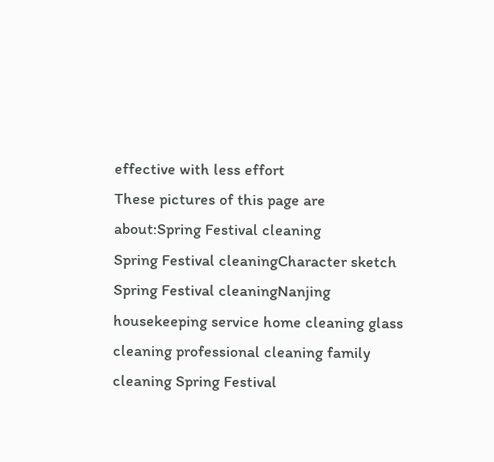effective with less effort
These pictures of this page are about:Spring Festival cleaning
Spring Festival cleaningCharacter sketch
Spring Festival cleaningNanjing housekeeping service home cleaning glass cleaning professional cleaning family cleaning Spring Festival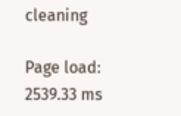cleaning

Page load: 2539.33 ms